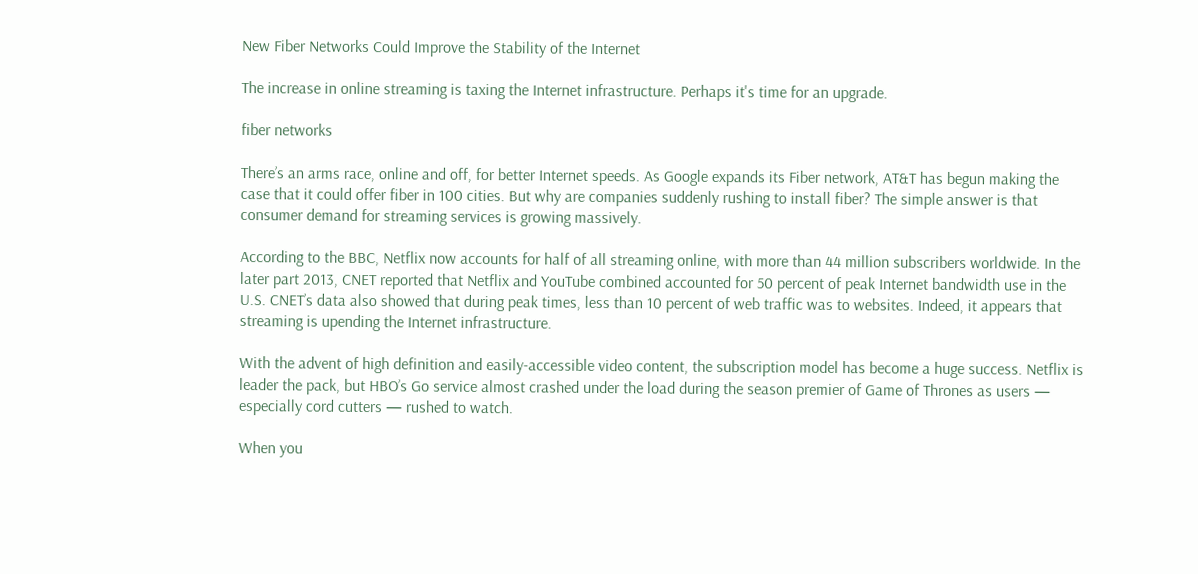New Fiber Networks Could Improve the Stability of the Internet

The increase in online streaming is taxing the Internet infrastructure. Perhaps it's time for an upgrade.

fiber networks

There’s an arms race, online and off, for better Internet speeds. As Google expands its Fiber network, AT&T has begun making the case that it could offer fiber in 100 cities. But why are companies suddenly rushing to install fiber? The simple answer is that consumer demand for streaming services is growing massively.

According to the BBC, Netflix now accounts for half of all streaming online, with more than 44 million subscribers worldwide. In the later part 2013, CNET reported that Netflix and YouTube combined accounted for 50 percent of peak Internet bandwidth use in the U.S. CNET’s data also showed that during peak times, less than 10 percent of web traffic was to websites. Indeed, it appears that streaming is upending the Internet infrastructure.

With the advent of high definition and easily-accessible video content, the subscription model has become a huge success. Netflix is leader the pack, but HBO’s Go service almost crashed under the load during the season premier of Game of Thrones as users — especially cord cutters — rushed to watch.

When you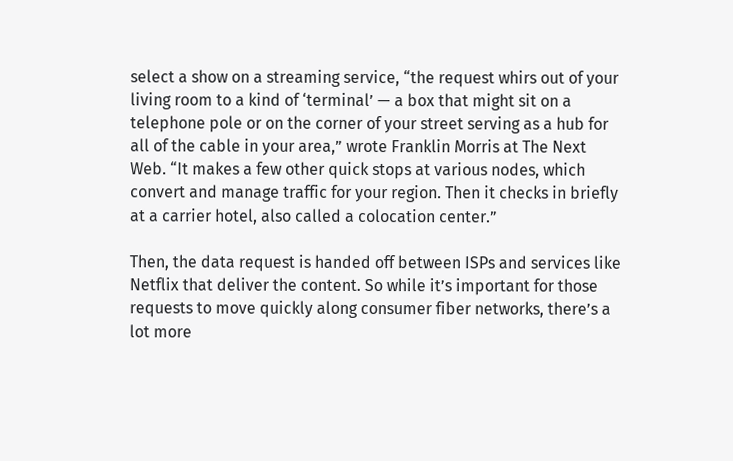select a show on a streaming service, “the request whirs out of your living room to a kind of ‘terminal’ — a box that might sit on a telephone pole or on the corner of your street serving as a hub for all of the cable in your area,” wrote Franklin Morris at The Next Web. “It makes a few other quick stops at various nodes, which convert and manage traffic for your region. Then it checks in briefly at a carrier hotel, also called a colocation center.”

Then, the data request is handed off between ISPs and services like Netflix that deliver the content. So while it’s important for those requests to move quickly along consumer fiber networks, there’s a lot more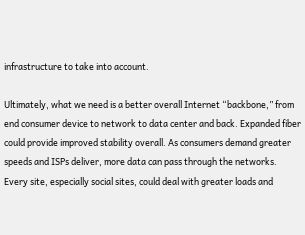infrastructure to take into account.

Ultimately, what we need is a better overall Internet “backbone,” from end consumer device to network to data center and back. Expanded fiber could provide improved stability overall. As consumers demand greater speeds and ISPs deliver, more data can pass through the networks. Every site, especially social sites, could deal with greater loads and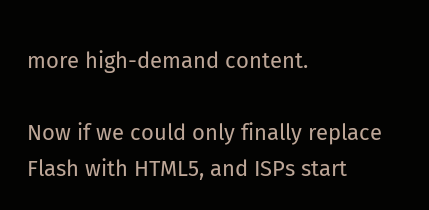more high-demand content.

Now if we could only finally replace Flash with HTML5, and ISPs start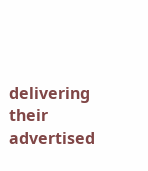delivering their advertised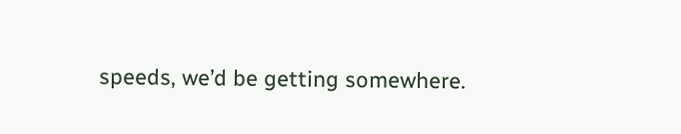speeds, we’d be getting somewhere.